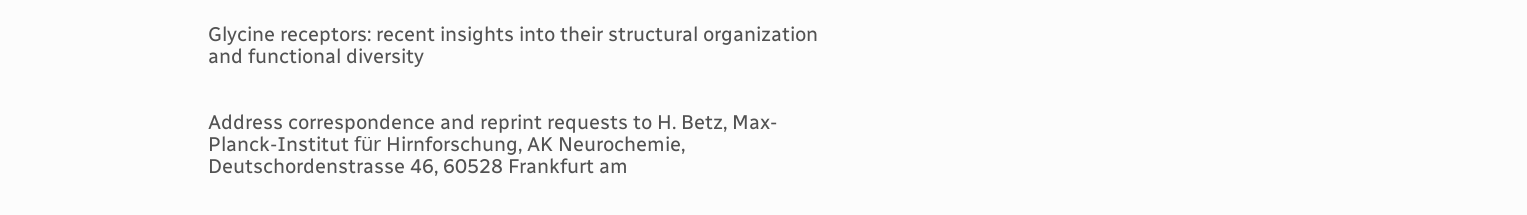Glycine receptors: recent insights into their structural organization and functional diversity


Address correspondence and reprint requests to H. Betz, Max-Planck-Institut für Hirnforschung, AK Neurochemie, Deutschordenstrasse 46, 60528 Frankfurt am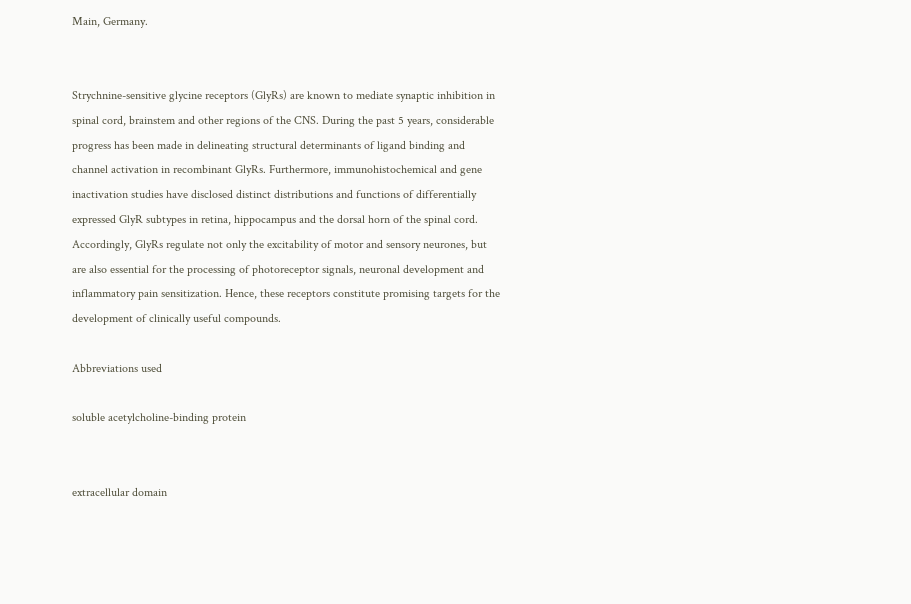Main, Germany.


Strychnine-sensitive glycine receptors (GlyRs) are known to mediate synaptic inhibition in spinal cord, brainstem and other regions of the CNS. During the past 5 years, considerable progress has been made in delineating structural determinants of ligand binding and channel activation in recombinant GlyRs. Furthermore, immunohistochemical and gene inactivation studies have disclosed distinct distributions and functions of differentially expressed GlyR subtypes in retina, hippocampus and the dorsal horn of the spinal cord. Accordingly, GlyRs regulate not only the excitability of motor and sensory neurones, but are also essential for the processing of photoreceptor signals, neuronal development and inflammatory pain sensitization. Hence, these receptors constitute promising targets for the development of clinically useful compounds.

Abbreviations used

soluble acetylcholine-binding protein


extracellular domain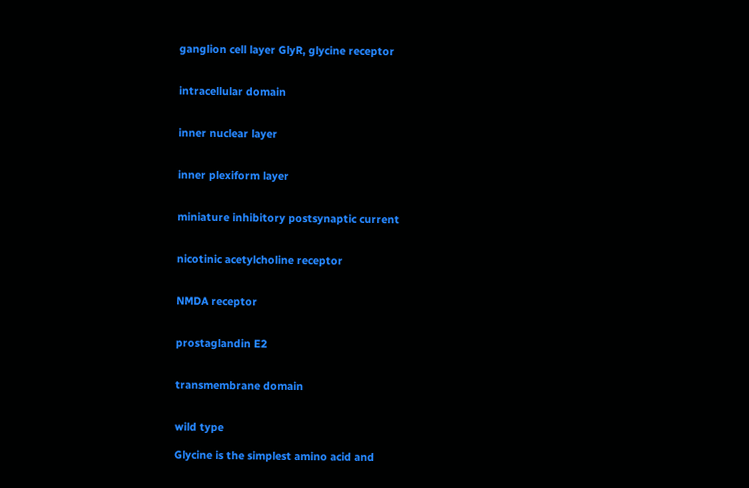ganglion cell layer GlyR, glycine receptor


intracellular domain


inner nuclear layer


inner plexiform layer


miniature inhibitory postsynaptic current


nicotinic acetylcholine receptor


NMDA receptor


prostaglandin E2


transmembrane domain


wild type

Glycine is the simplest amino acid and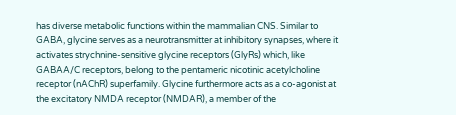has diverse metabolic functions within the mammalian CNS. Similar to GABA, glycine serves as a neurotransmitter at inhibitory synapses, where it activates strychnine-sensitive glycine receptors (GlyRs) which, like GABAA/C receptors, belong to the pentameric nicotinic acetylcholine receptor (nAChR) superfamily. Glycine furthermore acts as a co-agonist at the excitatory NMDA receptor (NMDAR), a member of the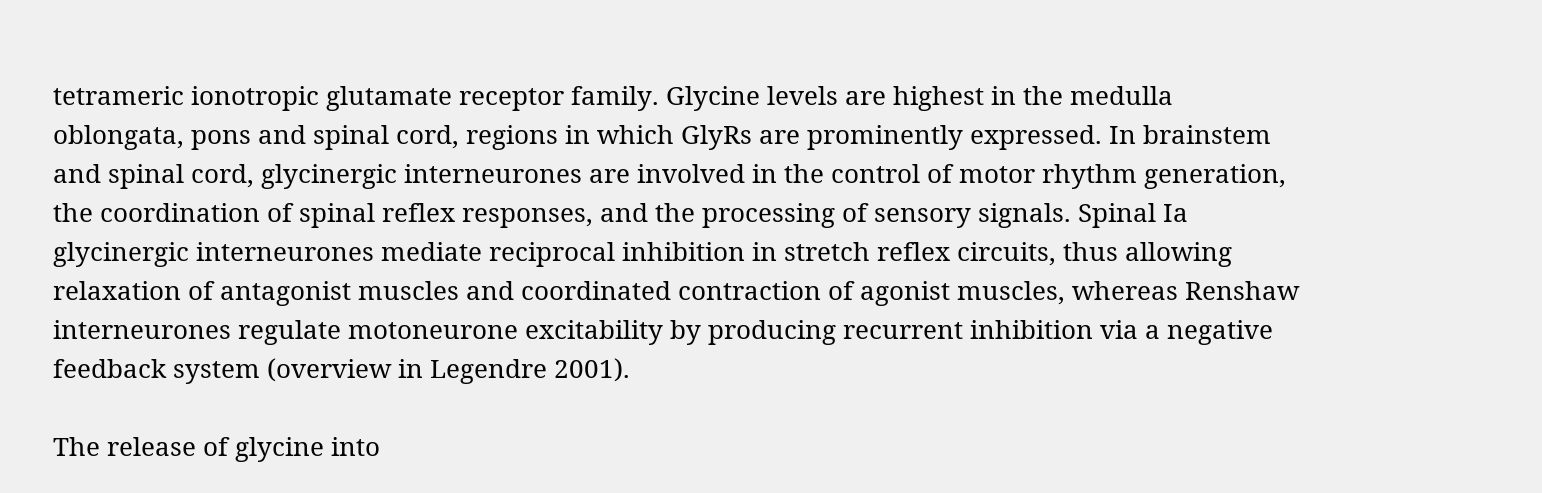tetrameric ionotropic glutamate receptor family. Glycine levels are highest in the medulla oblongata, pons and spinal cord, regions in which GlyRs are prominently expressed. In brainstem and spinal cord, glycinergic interneurones are involved in the control of motor rhythm generation, the coordination of spinal reflex responses, and the processing of sensory signals. Spinal Ia glycinergic interneurones mediate reciprocal inhibition in stretch reflex circuits, thus allowing relaxation of antagonist muscles and coordinated contraction of agonist muscles, whereas Renshaw interneurones regulate motoneurone excitability by producing recurrent inhibition via a negative feedback system (overview in Legendre 2001).

The release of glycine into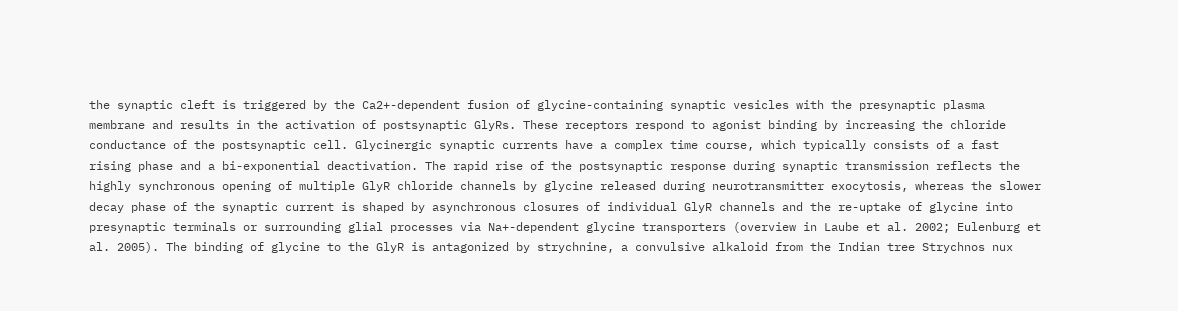the synaptic cleft is triggered by the Ca2+-dependent fusion of glycine-containing synaptic vesicles with the presynaptic plasma membrane and results in the activation of postsynaptic GlyRs. These receptors respond to agonist binding by increasing the chloride conductance of the postsynaptic cell. Glycinergic synaptic currents have a complex time course, which typically consists of a fast rising phase and a bi-exponential deactivation. The rapid rise of the postsynaptic response during synaptic transmission reflects the highly synchronous opening of multiple GlyR chloride channels by glycine released during neurotransmitter exocytosis, whereas the slower decay phase of the synaptic current is shaped by asynchronous closures of individual GlyR channels and the re-uptake of glycine into presynaptic terminals or surrounding glial processes via Na+-dependent glycine transporters (overview in Laube et al. 2002; Eulenburg et al. 2005). The binding of glycine to the GlyR is antagonized by strychnine, a convulsive alkaloid from the Indian tree Strychnos nux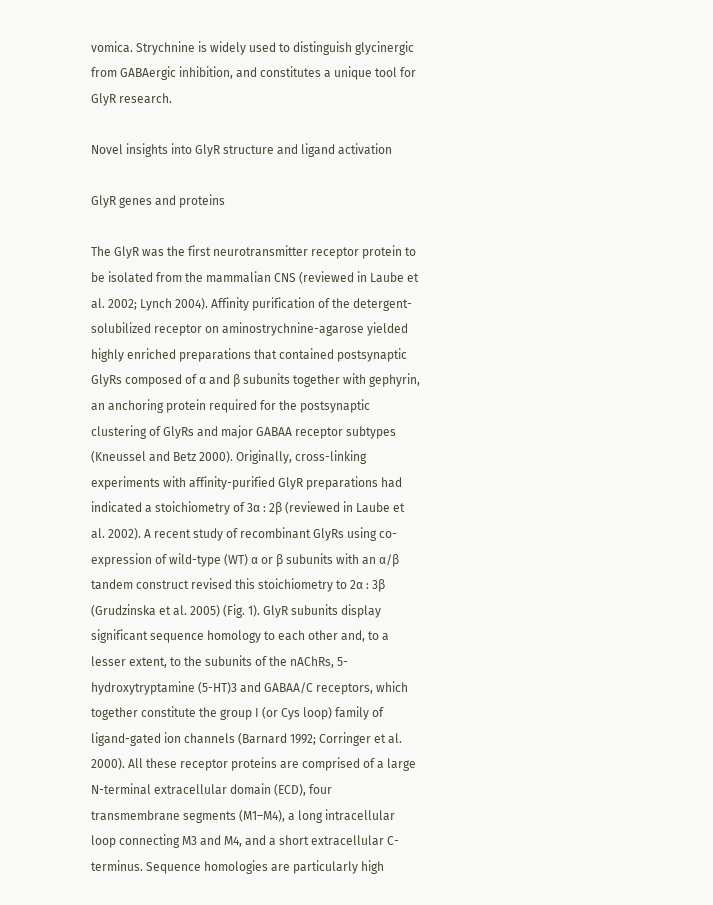vomica. Strychnine is widely used to distinguish glycinergic from GABAergic inhibition, and constitutes a unique tool for GlyR research.

Novel insights into GlyR structure and ligand activation

GlyR genes and proteins

The GlyR was the first neurotransmitter receptor protein to be isolated from the mammalian CNS (reviewed in Laube et al. 2002; Lynch 2004). Affinity purification of the detergent-solubilized receptor on aminostrychnine-agarose yielded highly enriched preparations that contained postsynaptic GlyRs composed of α and β subunits together with gephyrin, an anchoring protein required for the postsynaptic clustering of GlyRs and major GABAA receptor subtypes (Kneussel and Betz 2000). Originally, cross-linking experiments with affinity-purified GlyR preparations had indicated a stoichiometry of 3α : 2β (reviewed in Laube et al. 2002). A recent study of recombinant GlyRs using co-expression of wild-type (WT) α or β subunits with an α/β tandem construct revised this stoichiometry to 2α : 3β (Grudzinska et al. 2005) (Fig. 1). GlyR subunits display significant sequence homology to each other and, to a lesser extent, to the subunits of the nAChRs, 5-hydroxytryptamine (5-HT)3 and GABAA/C receptors, which together constitute the group I (or Cys loop) family of ligand-gated ion channels (Barnard 1992; Corringer et al. 2000). All these receptor proteins are comprised of a large N-terminal extracellular domain (ECD), four transmembrane segments (M1–M4), a long intracellular loop connecting M3 and M4, and a short extracellular C-terminus. Sequence homologies are particularly high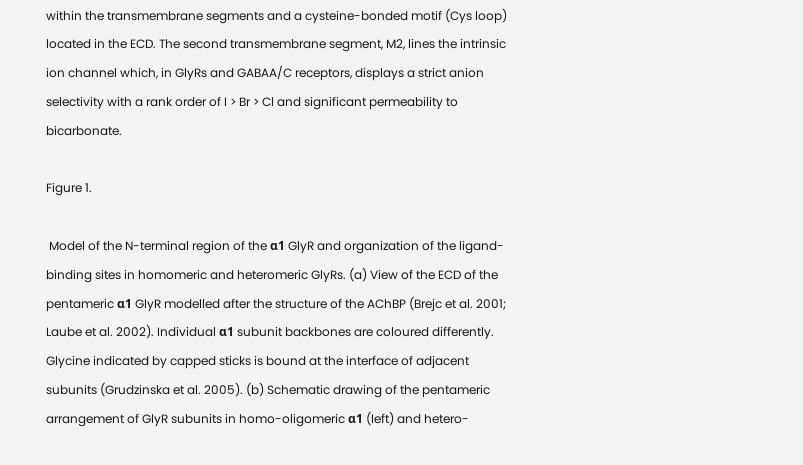within the transmembrane segments and a cysteine-bonded motif (Cys loop) located in the ECD. The second transmembrane segment, M2, lines the intrinsic ion channel which, in GlyRs and GABAA/C receptors, displays a strict anion selectivity with a rank order of I > Br > Cl and significant permeability to bicarbonate.

Figure 1.

 Model of the N-terminal region of the α1 GlyR and organization of the ligand-binding sites in homomeric and heteromeric GlyRs. (a) View of the ECD of the pentameric α1 GlyR modelled after the structure of the AChBP (Brejc et al. 2001; Laube et al. 2002). Individual α1 subunit backbones are coloured differently. Glycine indicated by capped sticks is bound at the interface of adjacent subunits (Grudzinska et al. 2005). (b) Schematic drawing of the pentameric arrangement of GlyR subunits in homo-oligomeric α1 (left) and hetero-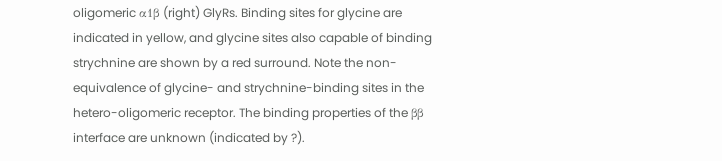oligomeric α1β (right) GlyRs. Binding sites for glycine are indicated in yellow, and glycine sites also capable of binding strychnine are shown by a red surround. Note the non-equivalence of glycine- and strychnine-binding sites in the hetero-oligomeric receptor. The binding properties of the ββ interface are unknown (indicated by ?).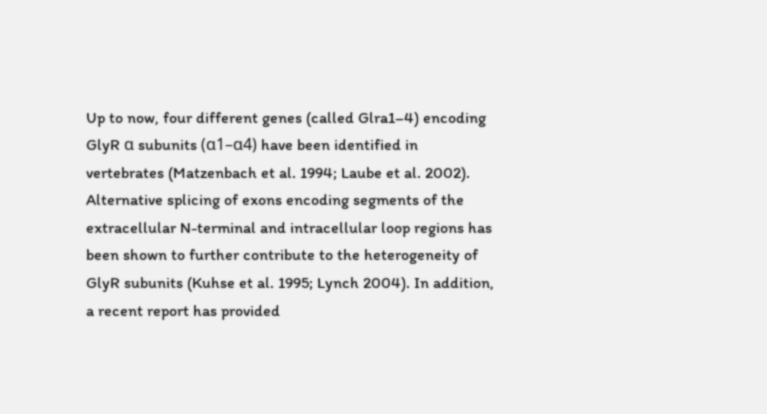Up to now, four different genes (called Glra1–4) encoding GlyR α subunits (α1–α4) have been identified in vertebrates (Matzenbach et al. 1994; Laube et al. 2002). Alternative splicing of exons encoding segments of the extracellular N-terminal and intracellular loop regions has been shown to further contribute to the heterogeneity of GlyR subunits (Kuhse et al. 1995; Lynch 2004). In addition, a recent report has provided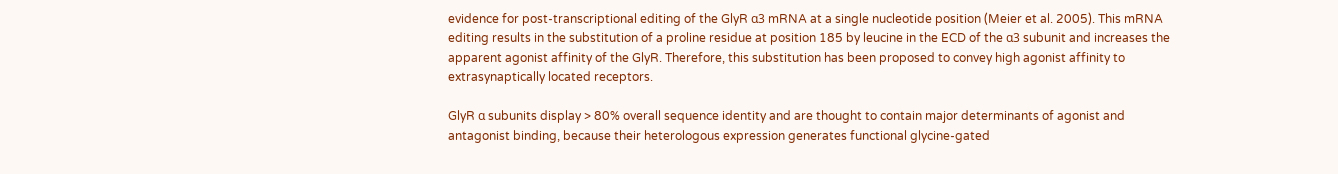evidence for post-transcriptional editing of the GlyR α3 mRNA at a single nucleotide position (Meier et al. 2005). This mRNA editing results in the substitution of a proline residue at position 185 by leucine in the ECD of the α3 subunit and increases the apparent agonist affinity of the GlyR. Therefore, this substitution has been proposed to convey high agonist affinity to extrasynaptically located receptors.

GlyR α subunits display > 80% overall sequence identity and are thought to contain major determinants of agonist and antagonist binding, because their heterologous expression generates functional glycine-gated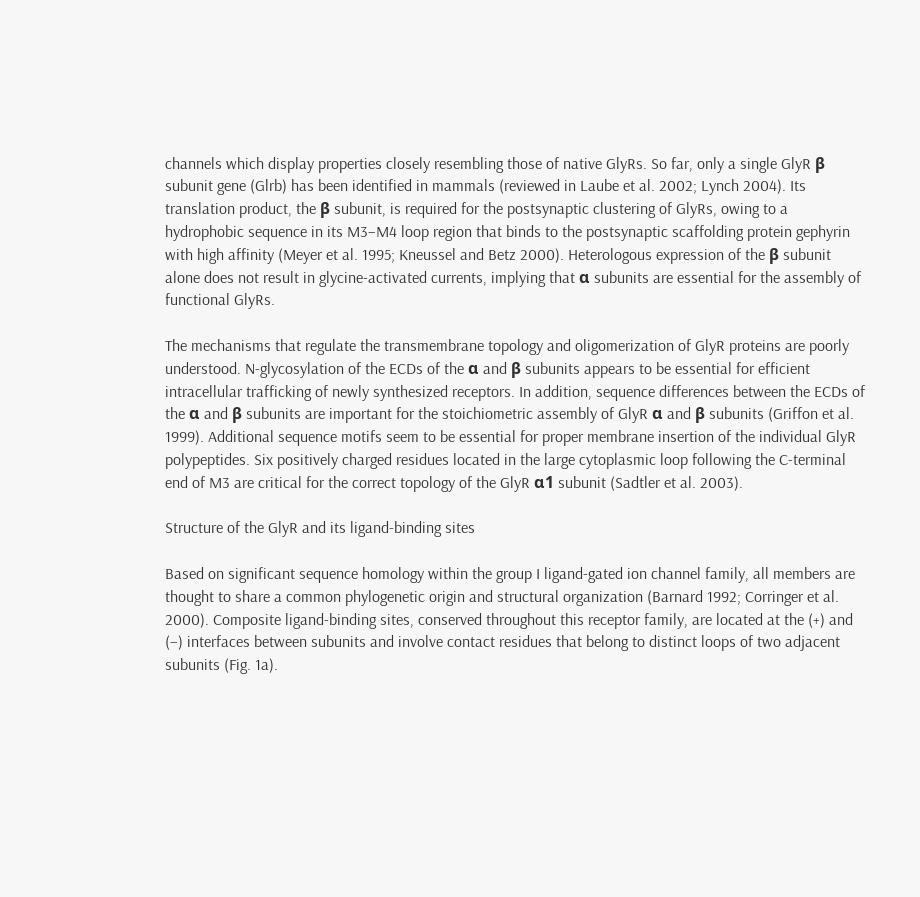channels which display properties closely resembling those of native GlyRs. So far, only a single GlyR β subunit gene (Glrb) has been identified in mammals (reviewed in Laube et al. 2002; Lynch 2004). Its translation product, the β subunit, is required for the postsynaptic clustering of GlyRs, owing to a hydrophobic sequence in its M3–M4 loop region that binds to the postsynaptic scaffolding protein gephyrin with high affinity (Meyer et al. 1995; Kneussel and Betz 2000). Heterologous expression of the β subunit alone does not result in glycine-activated currents, implying that α subunits are essential for the assembly of functional GlyRs.

The mechanisms that regulate the transmembrane topology and oligomerization of GlyR proteins are poorly understood. N-glycosylation of the ECDs of the α and β subunits appears to be essential for efficient intracellular trafficking of newly synthesized receptors. In addition, sequence differences between the ECDs of the α and β subunits are important for the stoichiometric assembly of GlyR α and β subunits (Griffon et al. 1999). Additional sequence motifs seem to be essential for proper membrane insertion of the individual GlyR polypeptides. Six positively charged residues located in the large cytoplasmic loop following the C-terminal end of M3 are critical for the correct topology of the GlyR α1 subunit (Sadtler et al. 2003).

Structure of the GlyR and its ligand-binding sites

Based on significant sequence homology within the group I ligand-gated ion channel family, all members are thought to share a common phylogenetic origin and structural organization (Barnard 1992; Corringer et al. 2000). Composite ligand-binding sites, conserved throughout this receptor family, are located at the (+) and (–) interfaces between subunits and involve contact residues that belong to distinct loops of two adjacent subunits (Fig. 1a).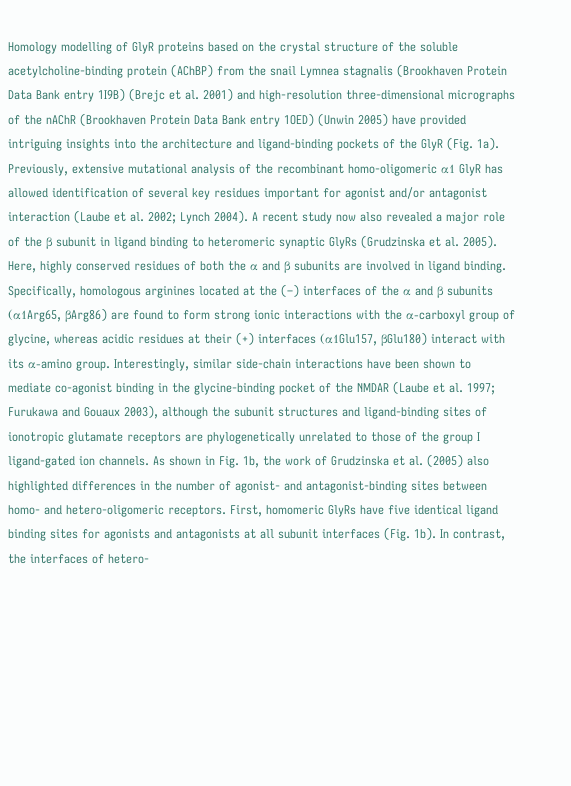Homology modelling of GlyR proteins based on the crystal structure of the soluble acetylcholine-binding protein (AChBP) from the snail Lymnea stagnalis (Brookhaven Protein Data Bank entry 1I9B) (Brejc et al. 2001) and high-resolution three-dimensional micrographs of the nAChR (Brookhaven Protein Data Bank entry 1OED) (Unwin 2005) have provided intriguing insights into the architecture and ligand-binding pockets of the GlyR (Fig. 1a). Previously, extensive mutational analysis of the recombinant homo-oligomeric α1 GlyR has allowed identification of several key residues important for agonist and/or antagonist interaction (Laube et al. 2002; Lynch 2004). A recent study now also revealed a major role of the β subunit in ligand binding to heteromeric synaptic GlyRs (Grudzinska et al. 2005). Here, highly conserved residues of both the α and β subunits are involved in ligand binding. Specifically, homologous arginines located at the (–) interfaces of the α and β subunits (α1Arg65, βArg86) are found to form strong ionic interactions with the α-carboxyl group of glycine, whereas acidic residues at their (+) interfaces (α1Glu157, βGlu180) interact with its α-amino group. Interestingly, similar side-chain interactions have been shown to mediate co-agonist binding in the glycine-binding pocket of the NMDAR (Laube et al. 1997; Furukawa and Gouaux 2003), although the subunit structures and ligand-binding sites of ionotropic glutamate receptors are phylogenetically unrelated to those of the group I ligand-gated ion channels. As shown in Fig. 1b, the work of Grudzinska et al. (2005) also highlighted differences in the number of agonist- and antagonist-binding sites between homo- and hetero-oligomeric receptors. First, homomeric GlyRs have five identical ligand binding sites for agonists and antagonists at all subunit interfaces (Fig. 1b). In contrast, the interfaces of hetero-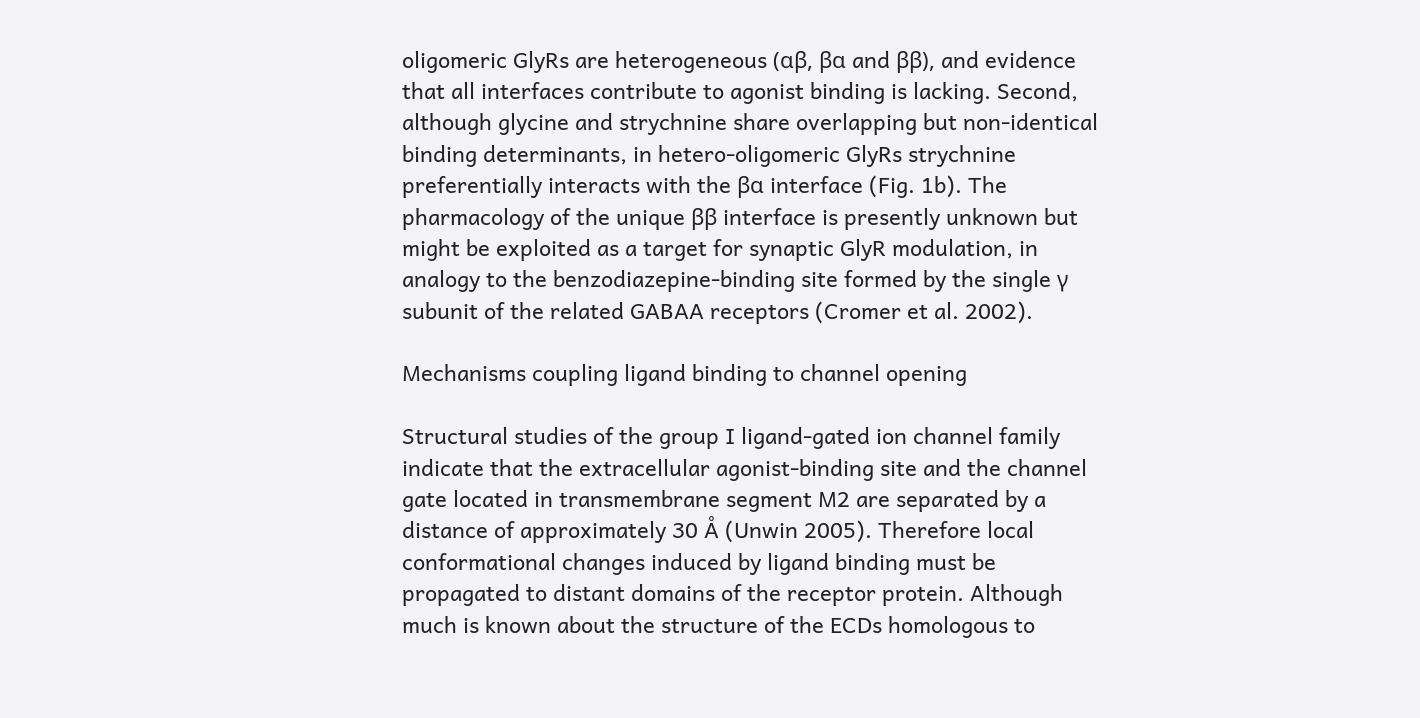oligomeric GlyRs are heterogeneous (αβ, βα and ββ), and evidence that all interfaces contribute to agonist binding is lacking. Second, although glycine and strychnine share overlapping but non-identical binding determinants, in hetero-oligomeric GlyRs strychnine preferentially interacts with the βα interface (Fig. 1b). The pharmacology of the unique ββ interface is presently unknown but might be exploited as a target for synaptic GlyR modulation, in analogy to the benzodiazepine-binding site formed by the single γ subunit of the related GABAA receptors (Cromer et al. 2002).

Mechanisms coupling ligand binding to channel opening

Structural studies of the group I ligand-gated ion channel family indicate that the extracellular agonist-binding site and the channel gate located in transmembrane segment M2 are separated by a distance of approximately 30 Å (Unwin 2005). Therefore local conformational changes induced by ligand binding must be propagated to distant domains of the receptor protein. Although much is known about the structure of the ECDs homologous to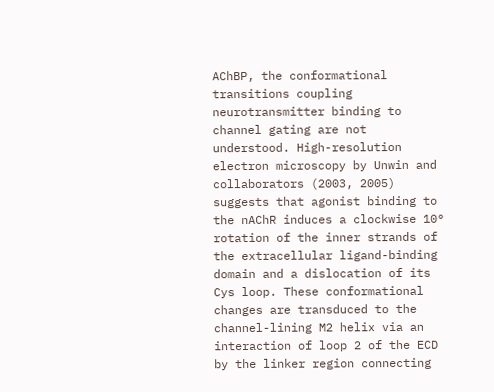AChBP, the conformational transitions coupling neurotransmitter binding to channel gating are not understood. High-resolution electron microscopy by Unwin and collaborators (2003, 2005) suggests that agonist binding to the nAChR induces a clockwise 10° rotation of the inner strands of the extracellular ligand-binding domain and a dislocation of its Cys loop. These conformational changes are transduced to the channel-lining M2 helix via an interaction of loop 2 of the ECD by the linker region connecting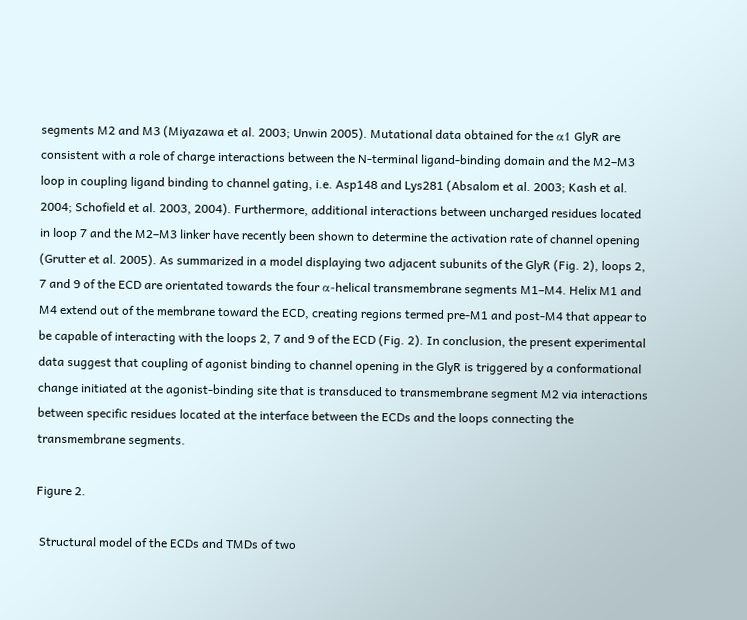segments M2 and M3 (Miyazawa et al. 2003; Unwin 2005). Mutational data obtained for the α1 GlyR are consistent with a role of charge interactions between the N-terminal ligand-binding domain and the M2–M3 loop in coupling ligand binding to channel gating, i.e. Asp148 and Lys281 (Absalom et al. 2003; Kash et al. 2004; Schofield et al. 2003, 2004). Furthermore, additional interactions between uncharged residues located in loop 7 and the M2–M3 linker have recently been shown to determine the activation rate of channel opening (Grutter et al. 2005). As summarized in a model displaying two adjacent subunits of the GlyR (Fig. 2), loops 2, 7 and 9 of the ECD are orientated towards the four α-helical transmembrane segments M1–M4. Helix M1 and M4 extend out of the membrane toward the ECD, creating regions termed pre-M1 and post-M4 that appear to be capable of interacting with the loops 2, 7 and 9 of the ECD (Fig. 2). In conclusion, the present experimental data suggest that coupling of agonist binding to channel opening in the GlyR is triggered by a conformational change initiated at the agonist-binding site that is transduced to transmembrane segment M2 via interactions between specific residues located at the interface between the ECDs and the loops connecting the transmembrane segments.

Figure 2.

 Structural model of the ECDs and TMDs of two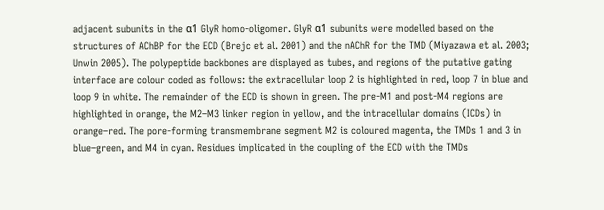adjacent subunits in the α1 GlyR homo-oligomer. GlyR α1 subunits were modelled based on the structures of AChBP for the ECD (Brejc et al. 2001) and the nAChR for the TMD (Miyazawa et al. 2003; Unwin 2005). The polypeptide backbones are displayed as tubes, and regions of the putative gating interface are colour coded as follows: the extracellular loop 2 is highlighted in red, loop 7 in blue and loop 9 in white. The remainder of the ECD is shown in green. The pre-M1 and post-M4 regions are highlighted in orange, the M2–M3 linker region in yellow, and the intracellular domains (ICDs) in orange–red. The pore-forming transmembrane segment M2 is coloured magenta, the TMDs 1 and 3 in blue–green, and M4 in cyan. Residues implicated in the coupling of the ECD with the TMDs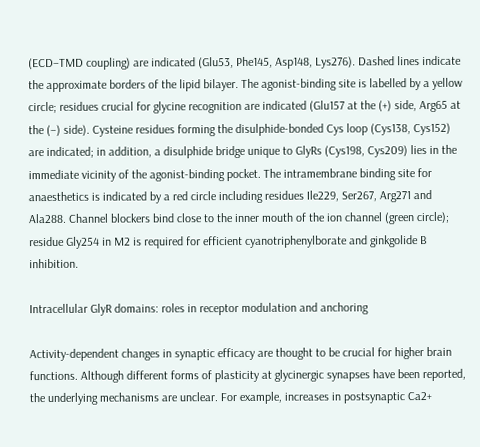(ECD–TMD coupling) are indicated (Glu53, Phe145, Asp148, Lys276). Dashed lines indicate the approximate borders of the lipid bilayer. The agonist-binding site is labelled by a yellow circle; residues crucial for glycine recognition are indicated (Glu157 at the (+) side, Arg65 at the (–) side). Cysteine residues forming the disulphide-bonded Cys loop (Cys138, Cys152) are indicated; in addition, a disulphide bridge unique to GlyRs (Cys198, Cys209) lies in the immediate vicinity of the agonist-binding pocket. The intramembrane binding site for anaesthetics is indicated by a red circle including residues Ile229, Ser267, Arg271 and Ala288. Channel blockers bind close to the inner mouth of the ion channel (green circle); residue Gly254 in M2 is required for efficient cyanotriphenylborate and ginkgolide B inhibition.

Intracellular GlyR domains: roles in receptor modulation and anchoring

Activity-dependent changes in synaptic efficacy are thought to be crucial for higher brain functions. Although different forms of plasticity at glycinergic synapses have been reported, the underlying mechanisms are unclear. For example, increases in postsynaptic Ca2+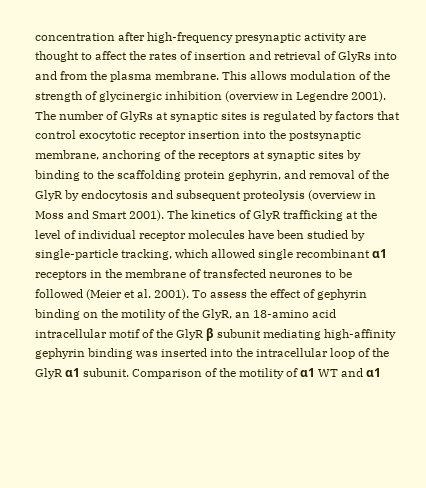concentration after high-frequency presynaptic activity are thought to affect the rates of insertion and retrieval of GlyRs into and from the plasma membrane. This allows modulation of the strength of glycinergic inhibition (overview in Legendre 2001). The number of GlyRs at synaptic sites is regulated by factors that control exocytotic receptor insertion into the postsynaptic membrane, anchoring of the receptors at synaptic sites by binding to the scaffolding protein gephyrin, and removal of the GlyR by endocytosis and subsequent proteolysis (overview in Moss and Smart 2001). The kinetics of GlyR trafficking at the level of individual receptor molecules have been studied by single-particle tracking, which allowed single recombinant α1 receptors in the membrane of transfected neurones to be followed (Meier et al. 2001). To assess the effect of gephyrin binding on the motility of the GlyR, an 18-amino acid intracellular motif of the GlyR β subunit mediating high-affinity gephyrin binding was inserted into the intracellular loop of the GlyR α1 subunit. Comparison of the motility of α1 WT and α1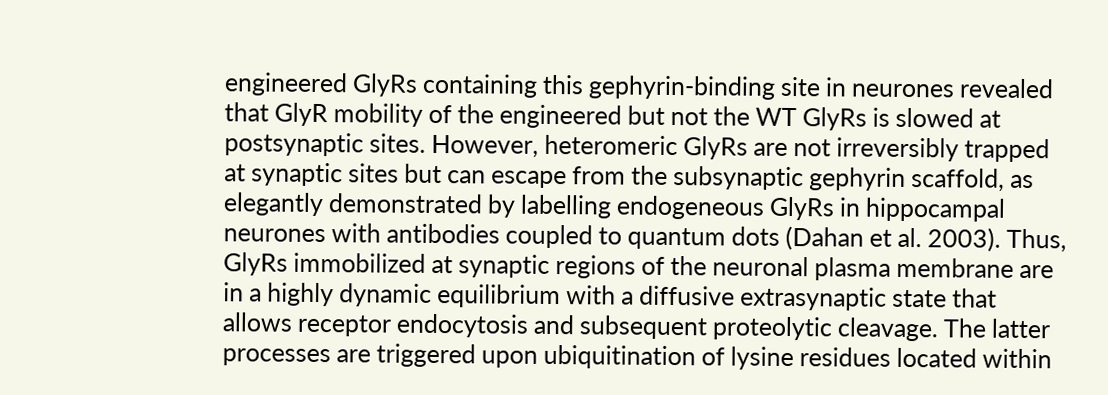engineered GlyRs containing this gephyrin-binding site in neurones revealed that GlyR mobility of the engineered but not the WT GlyRs is slowed at postsynaptic sites. However, heteromeric GlyRs are not irreversibly trapped at synaptic sites but can escape from the subsynaptic gephyrin scaffold, as elegantly demonstrated by labelling endogeneous GlyRs in hippocampal neurones with antibodies coupled to quantum dots (Dahan et al. 2003). Thus, GlyRs immobilized at synaptic regions of the neuronal plasma membrane are in a highly dynamic equilibrium with a diffusive extrasynaptic state that allows receptor endocytosis and subsequent proteolytic cleavage. The latter processes are triggered upon ubiquitination of lysine residues located within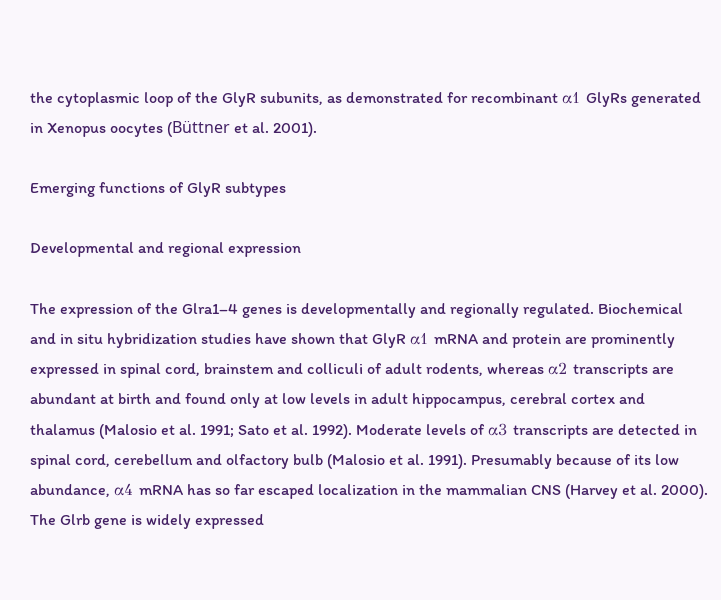the cytoplasmic loop of the GlyR subunits, as demonstrated for recombinant α1 GlyRs generated in Xenopus oocytes (Büttner et al. 2001).

Emerging functions of GlyR subtypes

Developmental and regional expression

The expression of the Glra1–4 genes is developmentally and regionally regulated. Biochemical and in situ hybridization studies have shown that GlyR α1 mRNA and protein are prominently expressed in spinal cord, brainstem and colliculi of adult rodents, whereas α2 transcripts are abundant at birth and found only at low levels in adult hippocampus, cerebral cortex and thalamus (Malosio et al. 1991; Sato et al. 1992). Moderate levels of α3 transcripts are detected in spinal cord, cerebellum and olfactory bulb (Malosio et al. 1991). Presumably because of its low abundance, α4 mRNA has so far escaped localization in the mammalian CNS (Harvey et al. 2000). The Glrb gene is widely expressed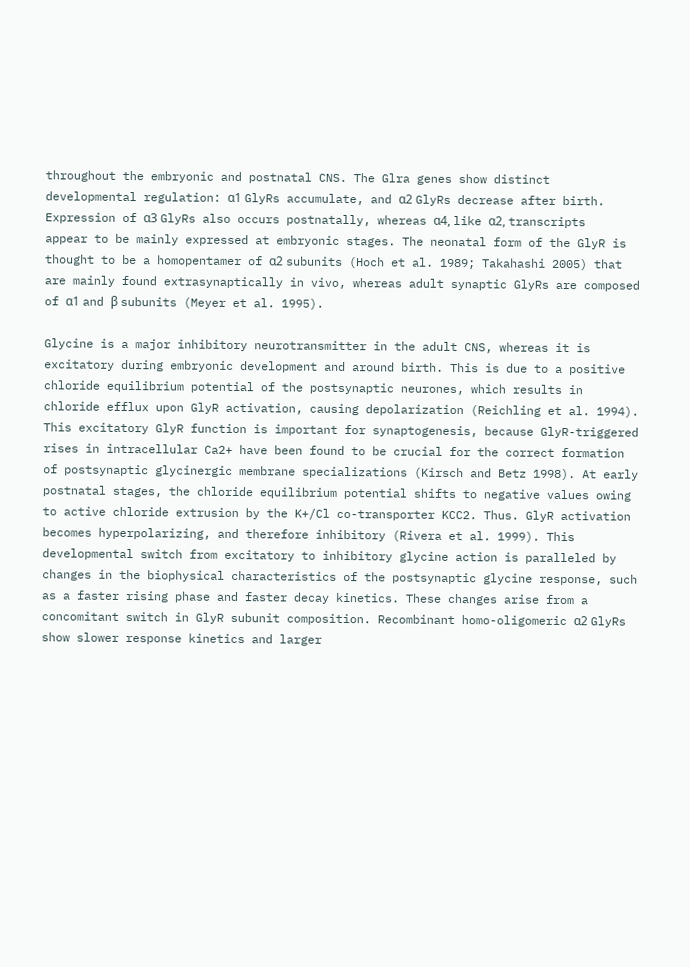throughout the embryonic and postnatal CNS. The Glra genes show distinct developmental regulation: α1 GlyRs accumulate, and α2 GlyRs decrease after birth. Expression of α3 GlyRs also occurs postnatally, whereas α4, like α2, transcripts appear to be mainly expressed at embryonic stages. The neonatal form of the GlyR is thought to be a homopentamer of α2 subunits (Hoch et al. 1989; Takahashi 2005) that are mainly found extrasynaptically in vivo, whereas adult synaptic GlyRs are composed of α1 and β subunits (Meyer et al. 1995).

Glycine is a major inhibitory neurotransmitter in the adult CNS, whereas it is excitatory during embryonic development and around birth. This is due to a positive chloride equilibrium potential of the postsynaptic neurones, which results in chloride efflux upon GlyR activation, causing depolarization (Reichling et al. 1994). This excitatory GlyR function is important for synaptogenesis, because GlyR-triggered rises in intracellular Ca2+ have been found to be crucial for the correct formation of postsynaptic glycinergic membrane specializations (Kirsch and Betz 1998). At early postnatal stages, the chloride equilibrium potential shifts to negative values owing to active chloride extrusion by the K+/Cl co-transporter KCC2. Thus. GlyR activation becomes hyperpolarizing, and therefore inhibitory (Rivera et al. 1999). This developmental switch from excitatory to inhibitory glycine action is paralleled by changes in the biophysical characteristics of the postsynaptic glycine response, such as a faster rising phase and faster decay kinetics. These changes arise from a concomitant switch in GlyR subunit composition. Recombinant homo-oligomeric α2 GlyRs show slower response kinetics and larger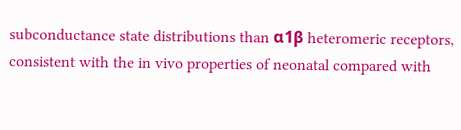subconductance state distributions than α1β heteromeric receptors, consistent with the in vivo properties of neonatal compared with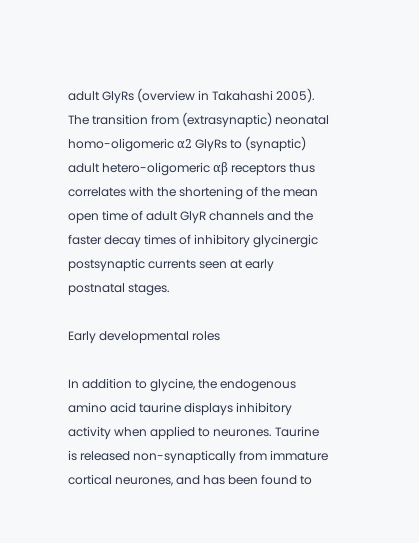adult GlyRs (overview in Takahashi 2005). The transition from (extrasynaptic) neonatal homo-oligomeric α2 GlyRs to (synaptic) adult hetero-oligomeric αβ receptors thus correlates with the shortening of the mean open time of adult GlyR channels and the faster decay times of inhibitory glycinergic postsynaptic currents seen at early postnatal stages.

Early developmental roles

In addition to glycine, the endogenous amino acid taurine displays inhibitory activity when applied to neurones. Taurine is released non-synaptically from immature cortical neurones, and has been found to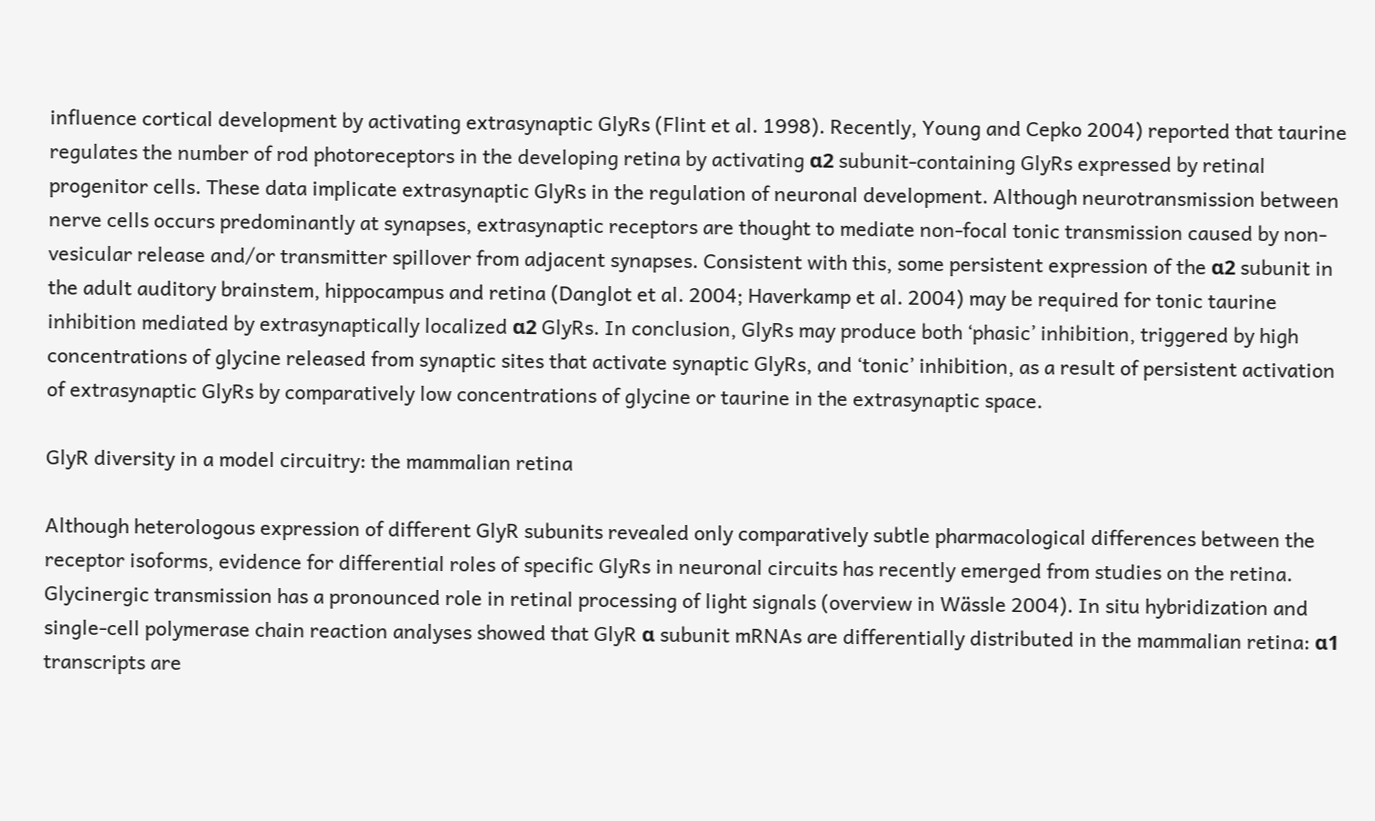influence cortical development by activating extrasynaptic GlyRs (Flint et al. 1998). Recently, Young and Cepko 2004) reported that taurine regulates the number of rod photoreceptors in the developing retina by activating α2 subunit-containing GlyRs expressed by retinal progenitor cells. These data implicate extrasynaptic GlyRs in the regulation of neuronal development. Although neurotransmission between nerve cells occurs predominantly at synapses, extrasynaptic receptors are thought to mediate non-focal tonic transmission caused by non-vesicular release and/or transmitter spillover from adjacent synapses. Consistent with this, some persistent expression of the α2 subunit in the adult auditory brainstem, hippocampus and retina (Danglot et al. 2004; Haverkamp et al. 2004) may be required for tonic taurine inhibition mediated by extrasynaptically localized α2 GlyRs. In conclusion, GlyRs may produce both ‘phasic’ inhibition, triggered by high concentrations of glycine released from synaptic sites that activate synaptic GlyRs, and ‘tonic’ inhibition, as a result of persistent activation of extrasynaptic GlyRs by comparatively low concentrations of glycine or taurine in the extrasynaptic space.

GlyR diversity in a model circuitry: the mammalian retina

Although heterologous expression of different GlyR subunits revealed only comparatively subtle pharmacological differences between the receptor isoforms, evidence for differential roles of specific GlyRs in neuronal circuits has recently emerged from studies on the retina. Glycinergic transmission has a pronounced role in retinal processing of light signals (overview in Wässle 2004). In situ hybridization and single-cell polymerase chain reaction analyses showed that GlyR α subunit mRNAs are differentially distributed in the mammalian retina: α1 transcripts are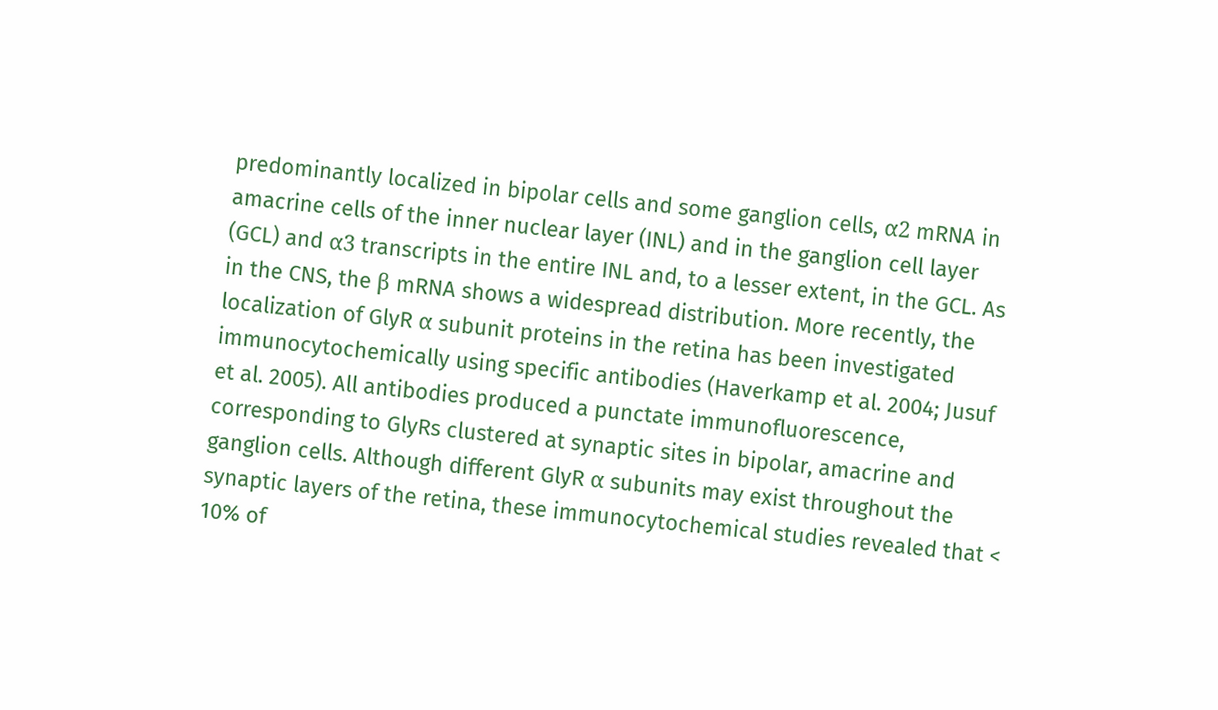predominantly localized in bipolar cells and some ganglion cells, α2 mRNA in amacrine cells of the inner nuclear layer (INL) and in the ganglion cell layer (GCL) and α3 transcripts in the entire INL and, to a lesser extent, in the GCL. As in the CNS, the β mRNA shows a widespread distribution. More recently, the localization of GlyR α subunit proteins in the retina has been investigated immunocytochemically using specific antibodies (Haverkamp et al. 2004; Jusuf et al. 2005). All antibodies produced a punctate immunofluorescence, corresponding to GlyRs clustered at synaptic sites in bipolar, amacrine and ganglion cells. Although different GlyR α subunits may exist throughout the synaptic layers of the retina, these immunocytochemical studies revealed that < 10% of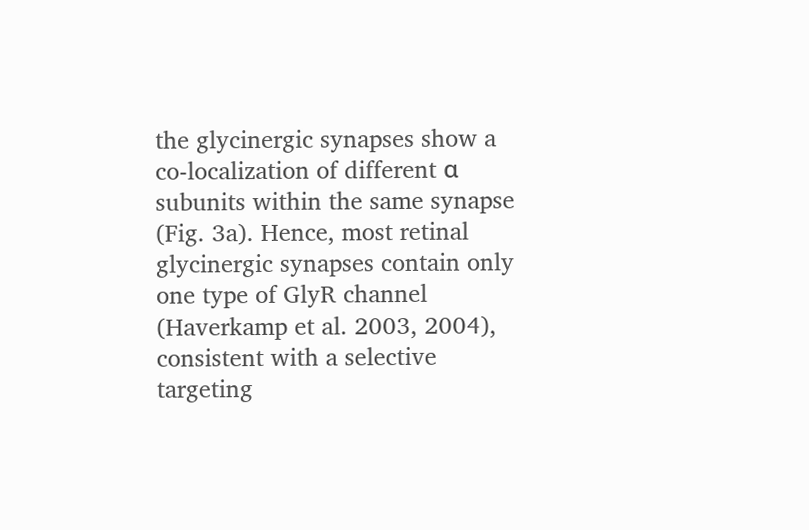the glycinergic synapses show a co-localization of different α subunits within the same synapse (Fig. 3a). Hence, most retinal glycinergic synapses contain only one type of GlyR channel (Haverkamp et al. 2003, 2004), consistent with a selective targeting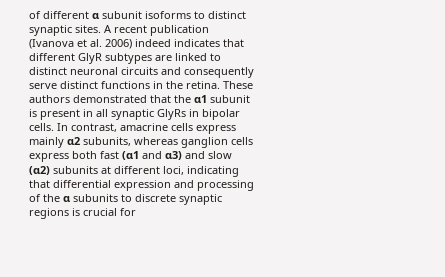of different α subunit isoforms to distinct synaptic sites. A recent publication (Ivanova et al. 2006) indeed indicates that different GlyR subtypes are linked to distinct neuronal circuits and consequently serve distinct functions in the retina. These authors demonstrated that the α1 subunit is present in all synaptic GlyRs in bipolar cells. In contrast, amacrine cells express mainly α2 subunits, whereas ganglion cells express both fast (α1 and α3) and slow (α2) subunits at different loci, indicating that differential expression and processing of the α subunits to discrete synaptic regions is crucial for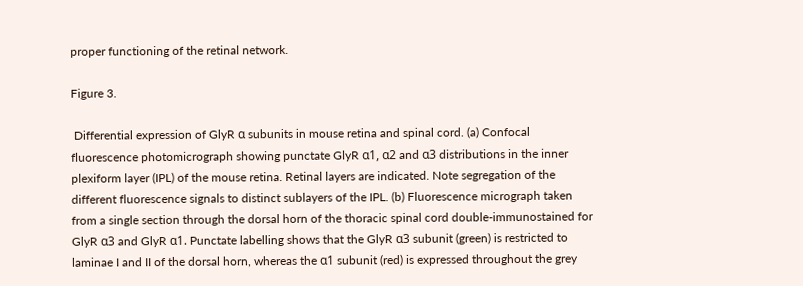proper functioning of the retinal network.

Figure 3.

 Differential expression of GlyR α subunits in mouse retina and spinal cord. (a) Confocal fluorescence photomicrograph showing punctate GlyR α1, α2 and α3 distributions in the inner plexiform layer (IPL) of the mouse retina. Retinal layers are indicated. Note segregation of the different fluorescence signals to distinct sublayers of the IPL. (b) Fluorescence micrograph taken from a single section through the dorsal horn of the thoracic spinal cord double-immunostained for GlyR α3 and GlyR α1. Punctate labelling shows that the GlyR α3 subunit (green) is restricted to laminae I and II of the dorsal horn, whereas the α1 subunit (red) is expressed throughout the grey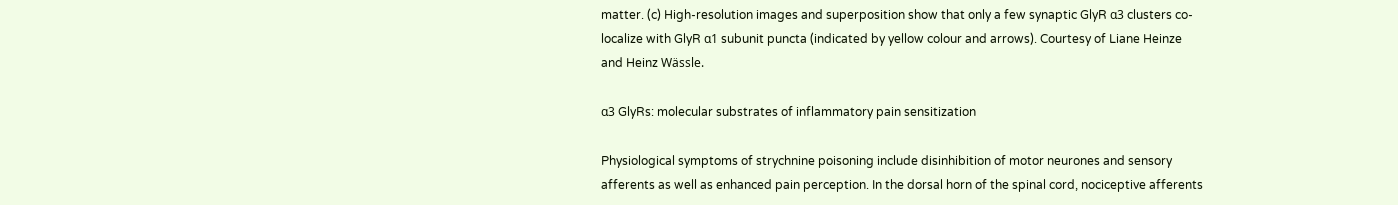matter. (c) High-resolution images and superposition show that only a few synaptic GlyR α3 clusters co-localize with GlyR α1 subunit puncta (indicated by yellow colour and arrows). Courtesy of Liane Heinze and Heinz Wässle.

α3 GlyRs: molecular substrates of inflammatory pain sensitization

Physiological symptoms of strychnine poisoning include disinhibition of motor neurones and sensory afferents as well as enhanced pain perception. In the dorsal horn of the spinal cord, nociceptive afferents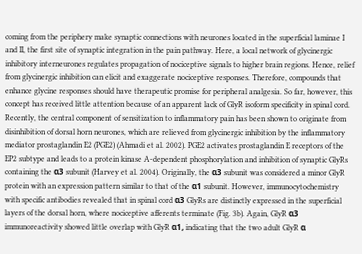coming from the periphery make synaptic connections with neurones located in the superficial laminae I and II, the first site of synaptic integration in the pain pathway. Here, a local network of glycinergic inhibitory interneurones regulates propagation of nociceptive signals to higher brain regions. Hence, relief from glycinergic inhibition can elicit and exaggerate nociceptive responses. Therefore, compounds that enhance glycine responses should have therapeutic promise for peripheral analgesia. So far, however, this concept has received little attention because of an apparent lack of GlyR isoform specificity in spinal cord. Recently, the central component of sensitization to inflammatory pain has been shown to originate from disinhibition of dorsal horn neurones, which are relieved from glycinergic inhibition by the inflammatory mediator prostaglandin E2 (PGE2) (Ahmadi et al. 2002). PGE2 activates prostaglandin E receptors of the EP2 subtype and leads to a protein kinase A-dependent phosphorylation and inhibition of synaptic GlyRs containing the α3 subunit (Harvey et al. 2004). Originally, the α3 subunit was considered a minor GlyR protein with an expression pattern similar to that of the α1 subunit. However, immunocytochemistry with specific antibodies revealed that in spinal cord α3 GlyRs are distinctly expressed in the superficial layers of the dorsal horn, where nociceptive afferents terminate (Fig. 3b). Again, GlyR α3 immunoreactivity showed little overlap with GlyR α1, indicating that the two adult GlyR α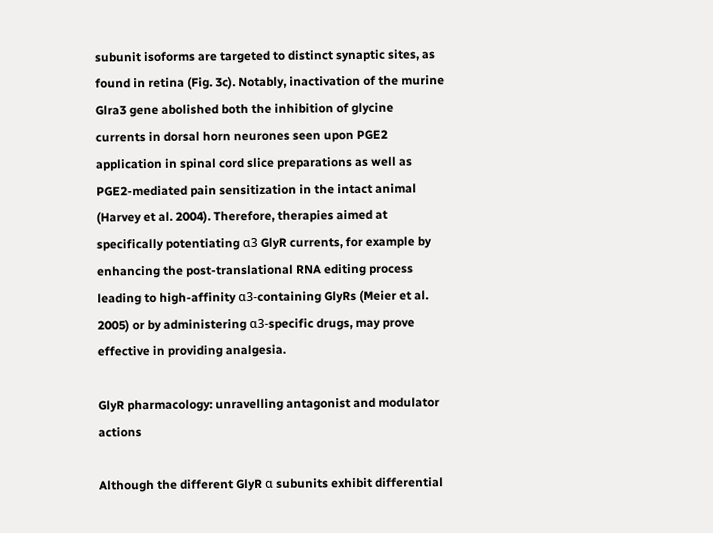subunit isoforms are targeted to distinct synaptic sites, as found in retina (Fig. 3c). Notably, inactivation of the murine Glra3 gene abolished both the inhibition of glycine currents in dorsal horn neurones seen upon PGE2 application in spinal cord slice preparations as well as PGE2-mediated pain sensitization in the intact animal (Harvey et al. 2004). Therefore, therapies aimed at specifically potentiating α3 GlyR currents, for example by enhancing the post-translational RNA editing process leading to high-affinity α3-containing GlyRs (Meier et al. 2005) or by administering α3-specific drugs, may prove effective in providing analgesia.

GlyR pharmacology: unravelling antagonist and modulator actions

Although the different GlyR α subunits exhibit differential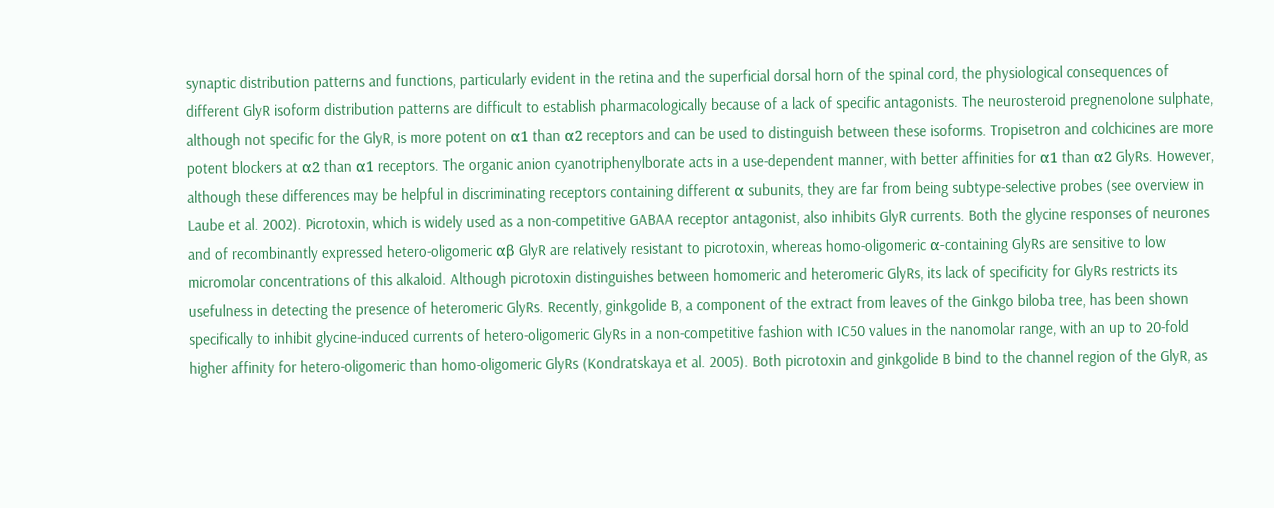synaptic distribution patterns and functions, particularly evident in the retina and the superficial dorsal horn of the spinal cord, the physiological consequences of different GlyR isoform distribution patterns are difficult to establish pharmacologically because of a lack of specific antagonists. The neurosteroid pregnenolone sulphate, although not specific for the GlyR, is more potent on α1 than α2 receptors and can be used to distinguish between these isoforms. Tropisetron and colchicines are more potent blockers at α2 than α1 receptors. The organic anion cyanotriphenylborate acts in a use-dependent manner, with better affinities for α1 than α2 GlyRs. However, although these differences may be helpful in discriminating receptors containing different α subunits, they are far from being subtype-selective probes (see overview in Laube et al. 2002). Picrotoxin, which is widely used as a non-competitive GABAA receptor antagonist, also inhibits GlyR currents. Both the glycine responses of neurones and of recombinantly expressed hetero-oligomeric αβ GlyR are relatively resistant to picrotoxin, whereas homo-oligomeric α-containing GlyRs are sensitive to low micromolar concentrations of this alkaloid. Although picrotoxin distinguishes between homomeric and heteromeric GlyRs, its lack of specificity for GlyRs restricts its usefulness in detecting the presence of heteromeric GlyRs. Recently, ginkgolide B, a component of the extract from leaves of the Ginkgo biloba tree, has been shown specifically to inhibit glycine-induced currents of hetero-oligomeric GlyRs in a non-competitive fashion with IC50 values in the nanomolar range, with an up to 20-fold higher affinity for hetero-oligomeric than homo-oligomeric GlyRs (Kondratskaya et al. 2005). Both picrotoxin and ginkgolide B bind to the channel region of the GlyR, as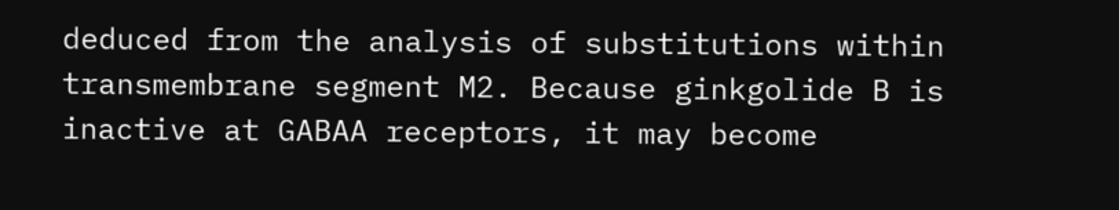deduced from the analysis of substitutions within transmembrane segment M2. Because ginkgolide B is inactive at GABAA receptors, it may become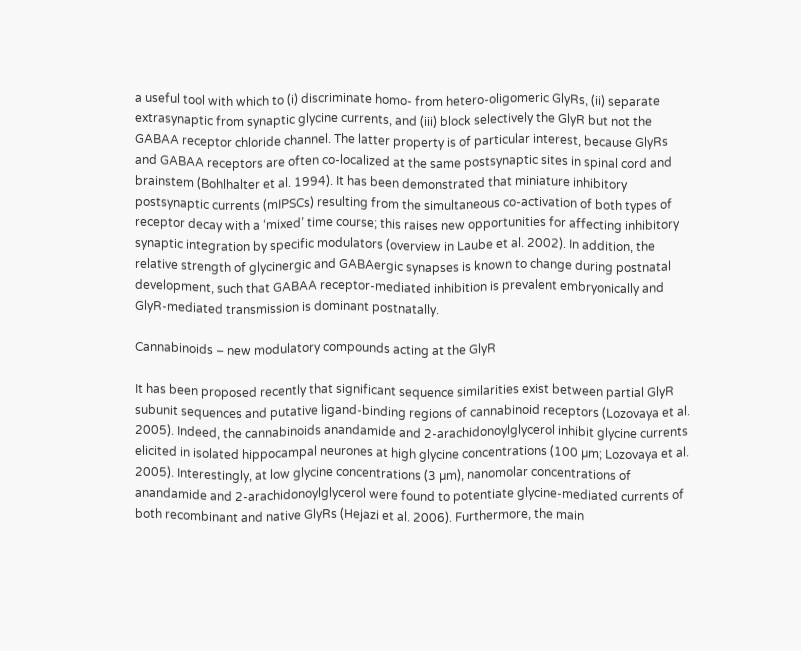a useful tool with which to (i) discriminate homo- from hetero-oligomeric GlyRs, (ii) separate extrasynaptic from synaptic glycine currents, and (iii) block selectively the GlyR but not the GABAA receptor chloride channel. The latter property is of particular interest, because GlyRs and GABAA receptors are often co-localized at the same postsynaptic sites in spinal cord and brainstem (Bohlhalter et al. 1994). It has been demonstrated that miniature inhibitory postsynaptic currents (mIPSCs) resulting from the simultaneous co-activation of both types of receptor decay with a ‘mixed’ time course; this raises new opportunities for affecting inhibitory synaptic integration by specific modulators (overview in Laube et al. 2002). In addition, the relative strength of glycinergic and GABAergic synapses is known to change during postnatal development, such that GABAA receptor-mediated inhibition is prevalent embryonically and GlyR-mediated transmission is dominant postnatally.

Cannabinoids – new modulatory compounds acting at the GlyR

It has been proposed recently that significant sequence similarities exist between partial GlyR subunit sequences and putative ligand-binding regions of cannabinoid receptors (Lozovaya et al. 2005). Indeed, the cannabinoids anandamide and 2-arachidonoylglycerol inhibit glycine currents elicited in isolated hippocampal neurones at high glycine concentrations (100 µm; Lozovaya et al. 2005). Interestingly, at low glycine concentrations (3 µm), nanomolar concentrations of anandamide and 2-arachidonoylglycerol were found to potentiate glycine-mediated currents of both recombinant and native GlyRs (Hejazi et al. 2006). Furthermore, the main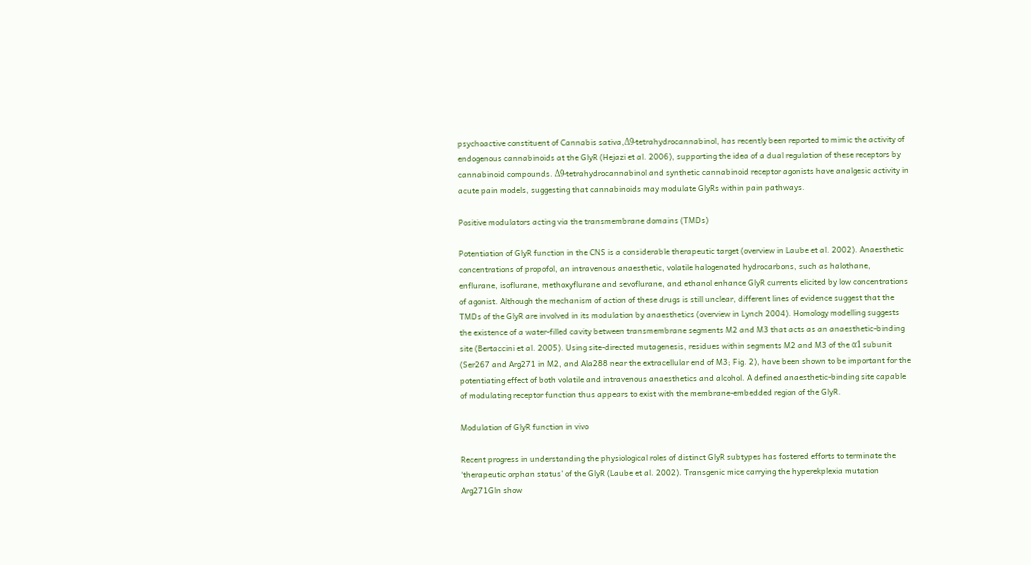psychoactive constituent of Cannabis sativa,Δ9-tetrahydrocannabinol, has recently been reported to mimic the activity of endogenous cannabinoids at the GlyR (Hejazi et al. 2006), supporting the idea of a dual regulation of these receptors by cannabinoid compounds. Δ9-tetrahydrocannabinol and synthetic cannabinoid receptor agonists have analgesic activity in acute pain models, suggesting that cannabinoids may modulate GlyRs within pain pathways.

Positive modulators acting via the transmembrane domains (TMDs)

Potentiation of GlyR function in the CNS is a considerable therapeutic target (overview in Laube et al. 2002). Anaesthetic concentrations of propofol, an intravenous anaesthetic, volatile halogenated hydrocarbons, such as halothane, enflurane, isoflurane, methoxyflurane and sevoflurane, and ethanol enhance GlyR currents elicited by low concentrations of agonist. Although the mechanism of action of these drugs is still unclear, different lines of evidence suggest that the TMDs of the GlyR are involved in its modulation by anaesthetics (overview in Lynch 2004). Homology modelling suggests the existence of a water-filled cavity between transmembrane segments M2 and M3 that acts as an anaesthetic-binding site (Bertaccini et al. 2005). Using site-directed mutagenesis, residues within segments M2 and M3 of the α1 subunit (Ser267 and Arg271 in M2, and Ala288 near the extracellular end of M3; Fig. 2), have been shown to be important for the potentiating effect of both volatile and intravenous anaesthetics and alcohol. A defined anaesthetic-binding site capable of modulating receptor function thus appears to exist with the membrane-embedded region of the GlyR.

Modulation of GlyR function in vivo

Recent progress in understanding the physiological roles of distinct GlyR subtypes has fostered efforts to terminate the ‘therapeutic orphan status’ of the GlyR (Laube et al. 2002). Transgenic mice carrying the hyperekplexia mutation Arg271Gln show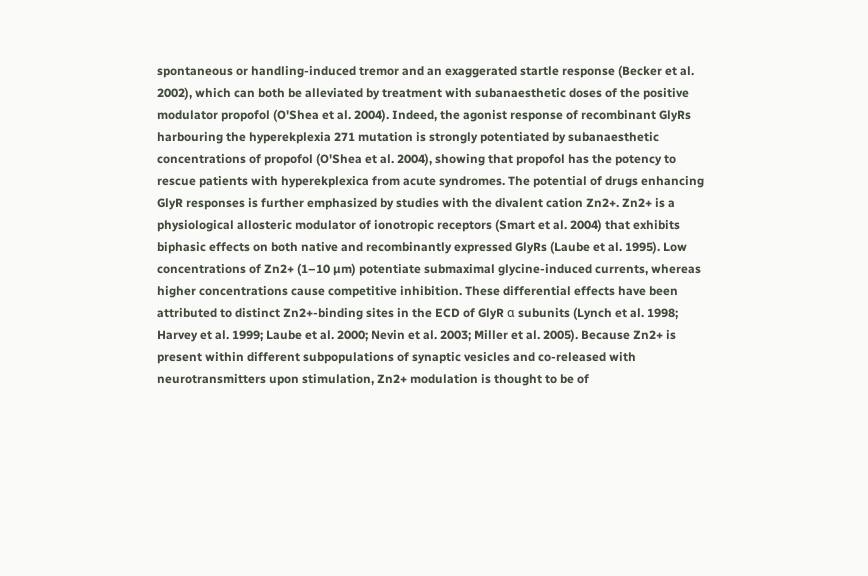spontaneous or handling-induced tremor and an exaggerated startle response (Becker et al. 2002), which can both be alleviated by treatment with subanaesthetic doses of the positive modulator propofol (O'Shea et al. 2004). Indeed, the agonist response of recombinant GlyRs harbouring the hyperekplexia 271 mutation is strongly potentiated by subanaesthetic concentrations of propofol (O'Shea et al. 2004), showing that propofol has the potency to rescue patients with hyperekplexica from acute syndromes. The potential of drugs enhancing GlyR responses is further emphasized by studies with the divalent cation Zn2+. Zn2+ is a physiological allosteric modulator of ionotropic receptors (Smart et al. 2004) that exhibits biphasic effects on both native and recombinantly expressed GlyRs (Laube et al. 1995). Low concentrations of Zn2+ (1–10 µm) potentiate submaximal glycine-induced currents, whereas higher concentrations cause competitive inhibition. These differential effects have been attributed to distinct Zn2+-binding sites in the ECD of GlyR α subunits (Lynch et al. 1998; Harvey et al. 1999; Laube et al. 2000; Nevin et al. 2003; Miller et al. 2005). Because Zn2+ is present within different subpopulations of synaptic vesicles and co-released with neurotransmitters upon stimulation, Zn2+ modulation is thought to be of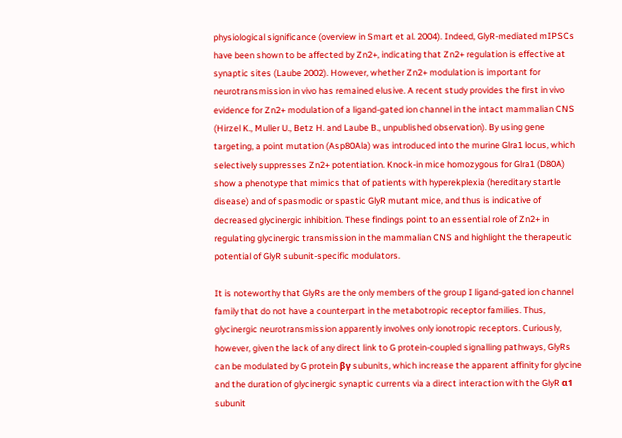physiological significance (overview in Smart et al. 2004). Indeed, GlyR-mediated mIPSCs have been shown to be affected by Zn2+, indicating that Zn2+ regulation is effective at synaptic sites (Laube 2002). However, whether Zn2+ modulation is important for neurotransmission in vivo has remained elusive. A recent study provides the first in vivo evidence for Zn2+ modulation of a ligand-gated ion channel in the intact mammalian CNS (Hirzel K., Muller U., Betz H. and Laube B., unpublished observation). By using gene targeting, a point mutation (Asp80Ala) was introduced into the murine Glra1 locus, which selectively suppresses Zn2+ potentiation. Knock-in mice homozygous for Glra1 (D80A) show a phenotype that mimics that of patients with hyperekplexia (hereditary startle disease) and of spasmodic or spastic GlyR mutant mice, and thus is indicative of decreased glycinergic inhibition. These findings point to an essential role of Zn2+ in regulating glycinergic transmission in the mammalian CNS and highlight the therapeutic potential of GlyR subunit-specific modulators.

It is noteworthy that GlyRs are the only members of the group I ligand-gated ion channel family that do not have a counterpart in the metabotropic receptor families. Thus, glycinergic neurotransmission apparently involves only ionotropic receptors. Curiously, however, given the lack of any direct link to G protein-coupled signalling pathways, GlyRs can be modulated by G protein βγ subunits, which increase the apparent affinity for glycine and the duration of glycinergic synaptic currents via a direct interaction with the GlyR α1 subunit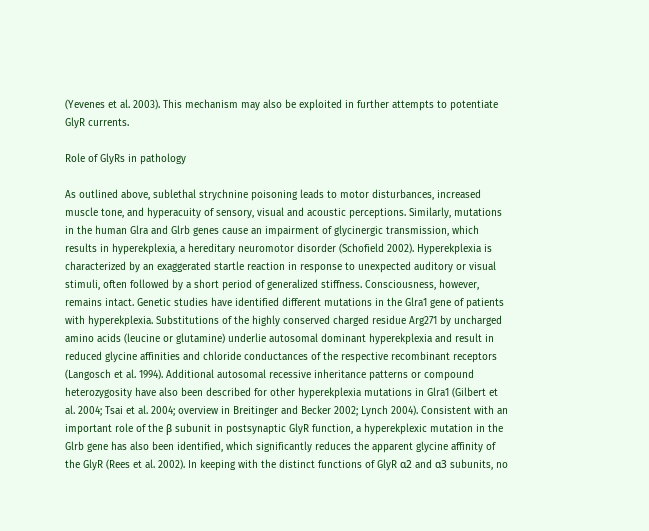(Yevenes et al. 2003). This mechanism may also be exploited in further attempts to potentiate GlyR currents.

Role of GlyRs in pathology

As outlined above, sublethal strychnine poisoning leads to motor disturbances, increased muscle tone, and hyperacuity of sensory, visual and acoustic perceptions. Similarly, mutations in the human Glra and Glrb genes cause an impairment of glycinergic transmission, which results in hyperekplexia, a hereditary neuromotor disorder (Schofield 2002). Hyperekplexia is characterized by an exaggerated startle reaction in response to unexpected auditory or visual stimuli, often followed by a short period of generalized stiffness. Consciousness, however, remains intact. Genetic studies have identified different mutations in the Glra1 gene of patients with hyperekplexia. Substitutions of the highly conserved charged residue Arg271 by uncharged amino acids (leucine or glutamine) underlie autosomal dominant hyperekplexia and result in reduced glycine affinities and chloride conductances of the respective recombinant receptors (Langosch et al. 1994). Additional autosomal recessive inheritance patterns or compound heterozygosity have also been described for other hyperekplexia mutations in Glra1 (Gilbert et al. 2004; Tsai et al. 2004; overview in Breitinger and Becker 2002; Lynch 2004). Consistent with an important role of the β subunit in postsynaptic GlyR function, a hyperekplexic mutation in the Glrb gene has also been identified, which significantly reduces the apparent glycine affinity of the GlyR (Rees et al. 2002). In keeping with the distinct functions of GlyR α2 and α3 subunits, no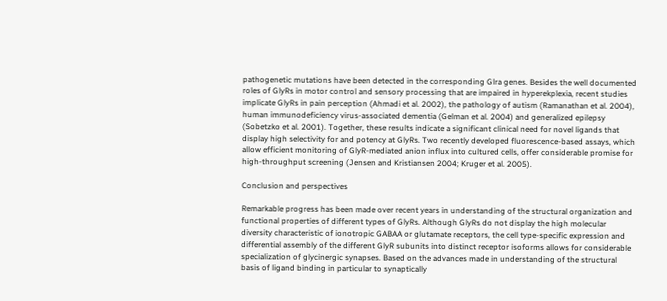pathogenetic mutations have been detected in the corresponding Glra genes. Besides the well documented roles of GlyRs in motor control and sensory processing that are impaired in hyperekplexia, recent studies implicate GlyRs in pain perception (Ahmadi et al. 2002), the pathology of autism (Ramanathan et al. 2004), human immunodeficiency virus-associated dementia (Gelman et al. 2004) and generalized epilepsy (Sobetzko et al. 2001). Together, these results indicate a significant clinical need for novel ligands that display high selectivity for and potency at GlyRs. Two recently developed fluorescence-based assays, which allow efficient monitoring of GlyR-mediated anion influx into cultured cells, offer considerable promise for high-throughput screening (Jensen and Kristiansen 2004; Kruger et al. 2005).

Conclusion and perspectives

Remarkable progress has been made over recent years in understanding of the structural organization and functional properties of different types of GlyRs. Although GlyRs do not display the high molecular diversity characteristic of ionotropic GABAA or glutamate receptors, the cell type-specific expression and differential assembly of the different GlyR subunits into distinct receptor isoforms allows for considerable specialization of glycinergic synapses. Based on the advances made in understanding of the structural basis of ligand binding in particular to synaptically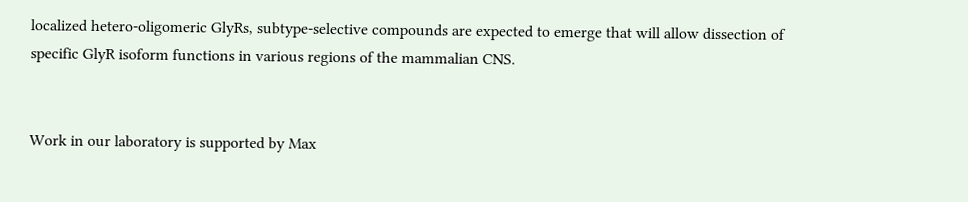localized hetero-oligomeric GlyRs, subtype-selective compounds are expected to emerge that will allow dissection of specific GlyR isoform functions in various regions of the mammalian CNS.


Work in our laboratory is supported by Max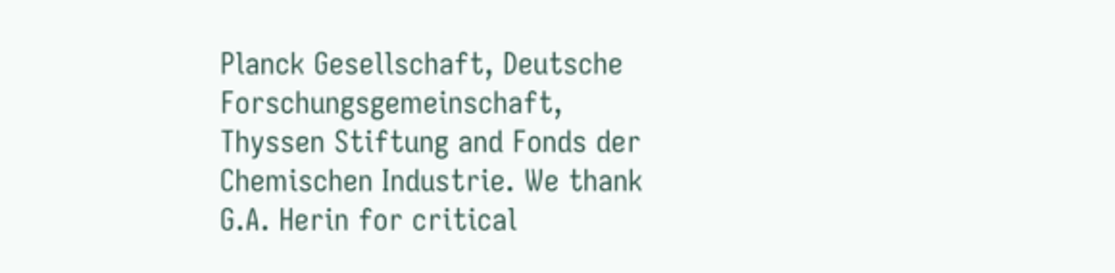Planck Gesellschaft, Deutsche Forschungsgemeinschaft, Thyssen Stiftung and Fonds der Chemischen Industrie. We thank G.A. Herin for critical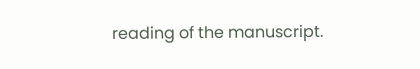reading of the manuscript.